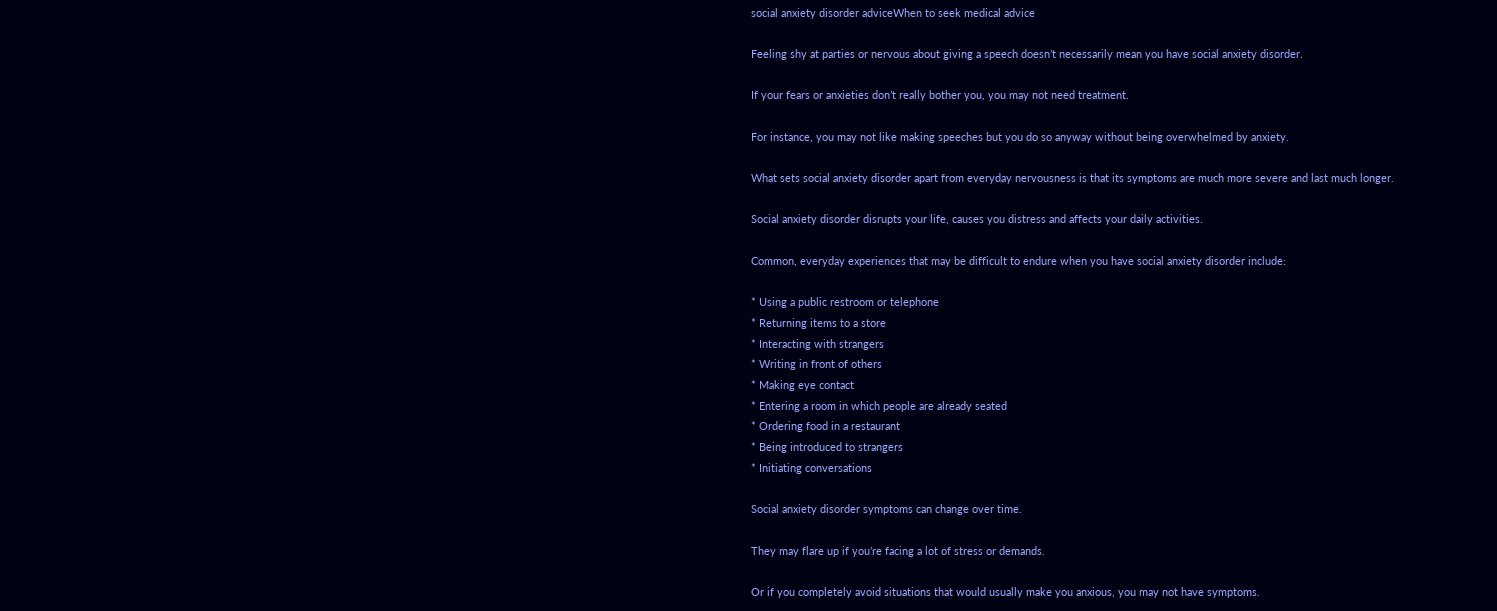social anxiety disorder adviceWhen to seek medical advice

Feeling shy at parties or nervous about giving a speech doesn’t necessarily mean you have social anxiety disorder.

If your fears or anxieties don’t really bother you, you may not need treatment.

For instance, you may not like making speeches but you do so anyway without being overwhelmed by anxiety.

What sets social anxiety disorder apart from everyday nervousness is that its symptoms are much more severe and last much longer.

Social anxiety disorder disrupts your life, causes you distress and affects your daily activities.

Common, everyday experiences that may be difficult to endure when you have social anxiety disorder include:

* Using a public restroom or telephone
* Returning items to a store
* Interacting with strangers
* Writing in front of others
* Making eye contact
* Entering a room in which people are already seated
* Ordering food in a restaurant
* Being introduced to strangers
* Initiating conversations

Social anxiety disorder symptoms can change over time.

They may flare up if you’re facing a lot of stress or demands.

Or if you completely avoid situations that would usually make you anxious, you may not have symptoms.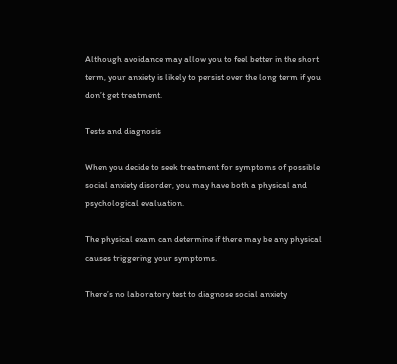Although avoidance may allow you to feel better in the short term, your anxiety is likely to persist over the long term if you don’t get treatment.

Tests and diagnosis

When you decide to seek treatment for symptoms of possible social anxiety disorder, you may have both a physical and psychological evaluation.

The physical exam can determine if there may be any physical causes triggering your symptoms.

There’s no laboratory test to diagnose social anxiety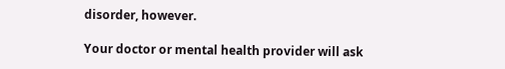disorder, however.

Your doctor or mental health provider will ask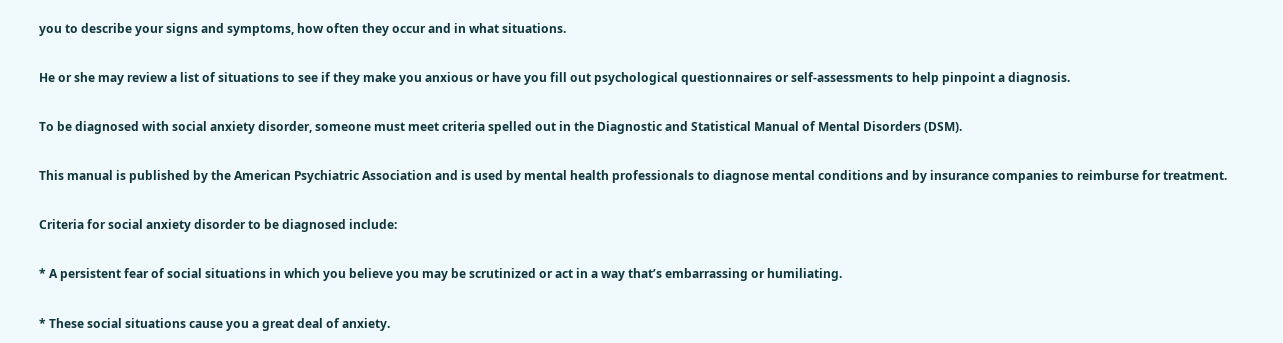you to describe your signs and symptoms, how often they occur and in what situations.

He or she may review a list of situations to see if they make you anxious or have you fill out psychological questionnaires or self-assessments to help pinpoint a diagnosis.

To be diagnosed with social anxiety disorder, someone must meet criteria spelled out in the Diagnostic and Statistical Manual of Mental Disorders (DSM).

This manual is published by the American Psychiatric Association and is used by mental health professionals to diagnose mental conditions and by insurance companies to reimburse for treatment.

Criteria for social anxiety disorder to be diagnosed include:

* A persistent fear of social situations in which you believe you may be scrutinized or act in a way that’s embarrassing or humiliating.

* These social situations cause you a great deal of anxiety.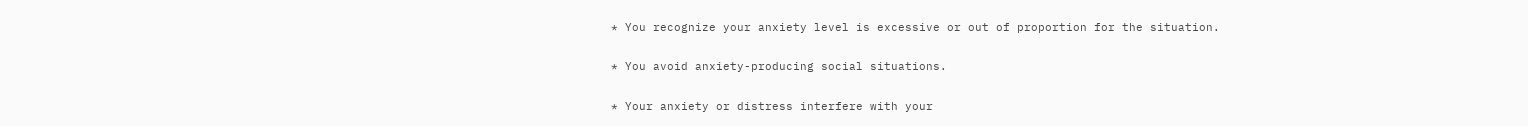* You recognize your anxiety level is excessive or out of proportion for the situation.

* You avoid anxiety-producing social situations.

* Your anxiety or distress interfere with your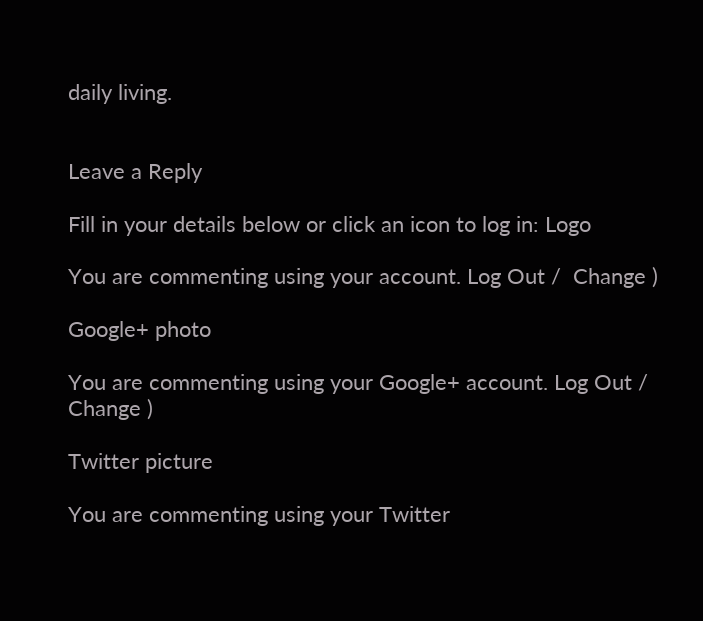daily living.


Leave a Reply

Fill in your details below or click an icon to log in: Logo

You are commenting using your account. Log Out /  Change )

Google+ photo

You are commenting using your Google+ account. Log Out /  Change )

Twitter picture

You are commenting using your Twitter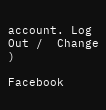account. Log Out /  Change )

Facebook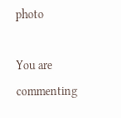photo

You are commenting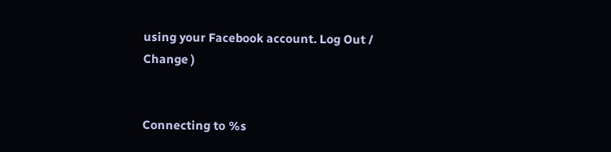using your Facebook account. Log Out /  Change )


Connecting to %s